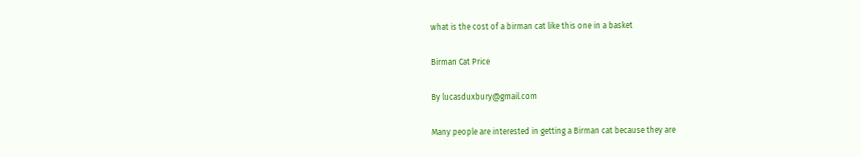what is the cost of a birman cat like this one in a basket

Birman Cat Price

By lucasduxbury@gmail.com

Many people are interested in getting a Birman cat because they are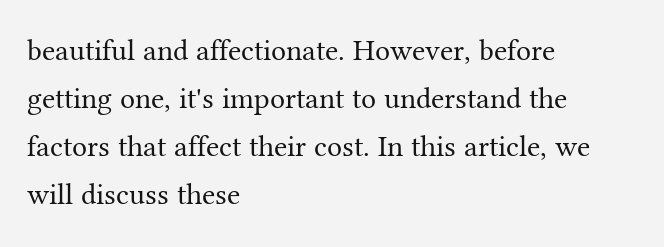beautiful and affectionate. However, before getting one, it's important to understand the factors that affect their cost. In this article, we will discuss these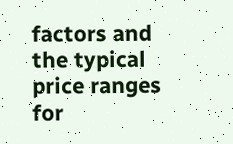factors and the typical price ranges for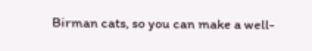Birman cats, so you can make a well-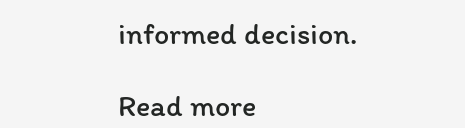informed decision.

Read more